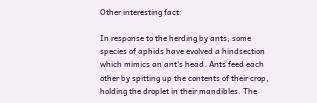Other interesting fact:

In response to the herding by ants, some species of aphids have evolved a hindsection which mimics an ant's head. Ants feed each other by spitting up the contents of their crop, holding the droplet in their mandibles. The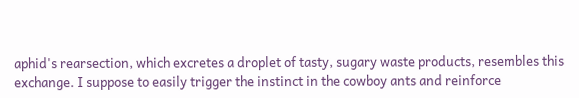aphid's rearsection, which excretes a droplet of tasty, sugary waste products, resembles this exchange. I suppose to easily trigger the instinct in the cowboy ants and reinforce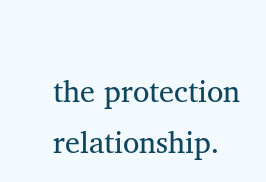the protection relationship.